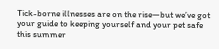Tick-borne illnesses are on the rise—but we’ve got your guide to keeping yourself and your pet safe this summer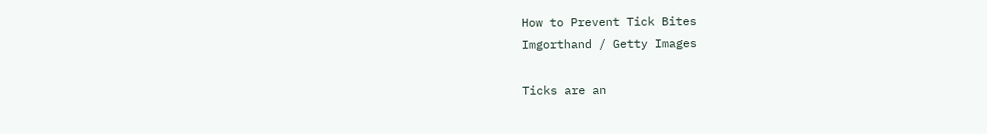How to Prevent Tick Bites
Imgorthand / Getty Images

Ticks are an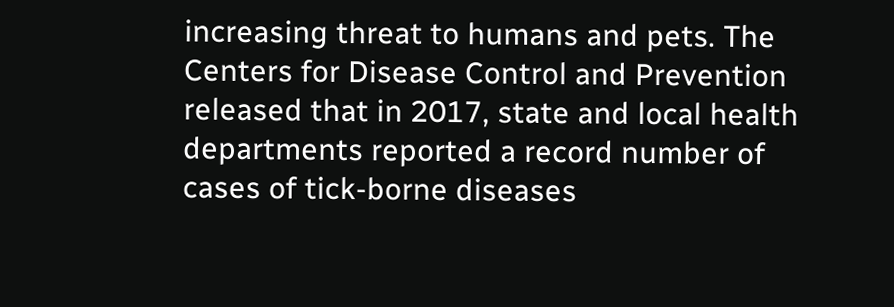increasing threat to humans and pets. The Centers for Disease Control and Prevention released that in 2017, state and local health departments reported a record number of cases of tick-borne diseases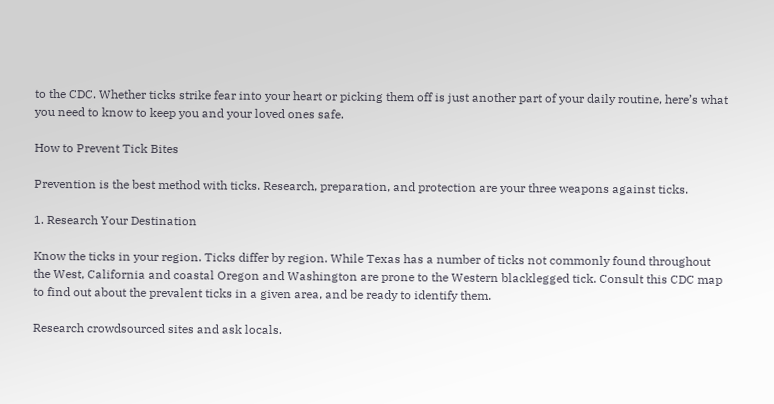to the CDC. Whether ticks strike fear into your heart or picking them off is just another part of your daily routine, here’s what you need to know to keep you and your loved ones safe.

How to Prevent Tick Bites

Prevention is the best method with ticks. Research, preparation, and protection are your three weapons against ticks.

1. Research Your Destination

Know the ticks in your region. Ticks differ by region. While Texas has a number of ticks not commonly found throughout the West, California and coastal Oregon and Washington are prone to the Western blacklegged tick. Consult this CDC map to find out about the prevalent ticks in a given area, and be ready to identify them.

Research crowdsourced sites and ask locals.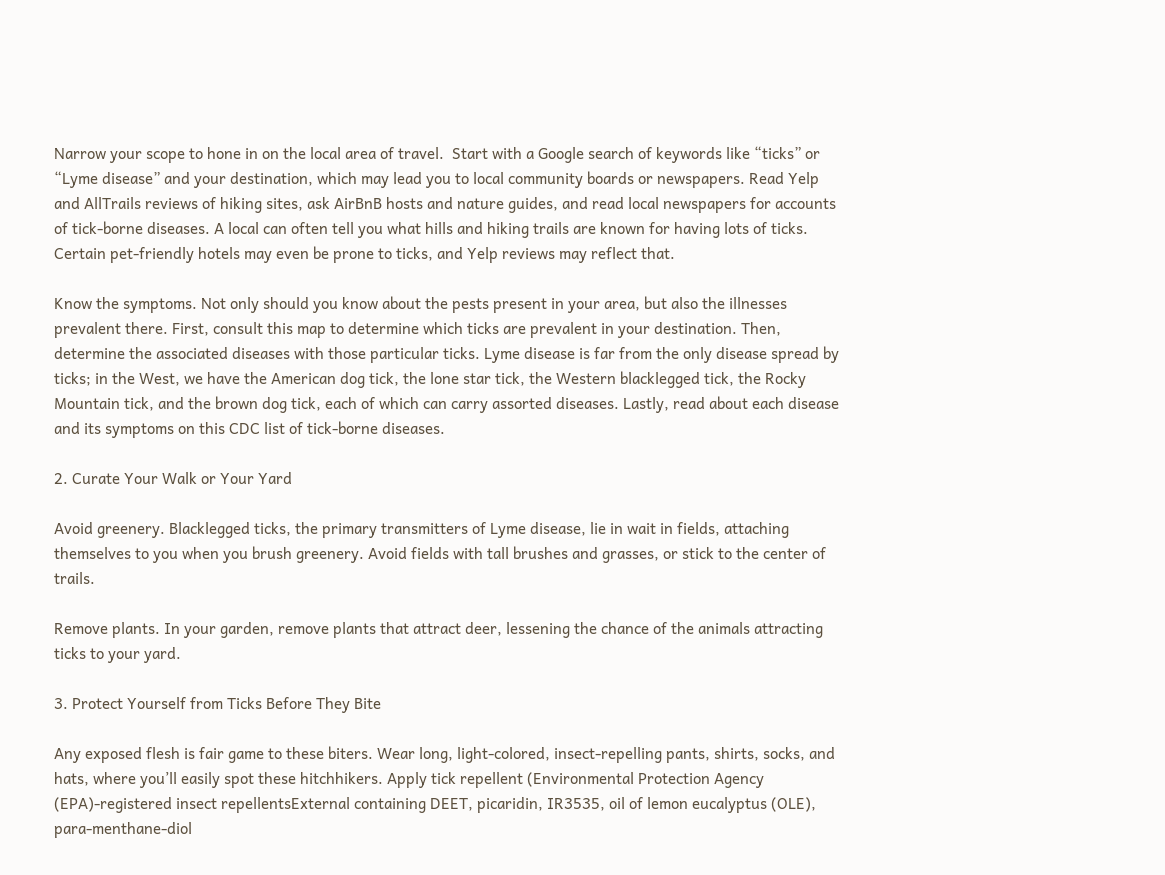Narrow your scope to hone in on the local area of travel.  Start with a Google search of keywords like “ticks” or “Lyme disease” and your destination, which may lead you to local community boards or newspapers. Read Yelp and AllTrails reviews of hiking sites, ask AirBnB hosts and nature guides, and read local newspapers for accounts of tick-borne diseases. A local can often tell you what hills and hiking trails are known for having lots of ticks. Certain pet-friendly hotels may even be prone to ticks, and Yelp reviews may reflect that.

Know the symptoms. Not only should you know about the pests present in your area, but also the illnesses prevalent there. First, consult this map to determine which ticks are prevalent in your destination. Then, determine the associated diseases with those particular ticks. Lyme disease is far from the only disease spread by ticks; in the West, we have the American dog tick, the lone star tick, the Western blacklegged tick, the Rocky Mountain tick, and the brown dog tick, each of which can carry assorted diseases. Lastly, read about each disease and its symptoms on this CDC list of tick-borne diseases.

2. Curate Your Walk or Your Yard

Avoid greenery. Blacklegged ticks, the primary transmitters of Lyme disease, lie in wait in fields, attaching themselves to you when you brush greenery. Avoid fields with tall brushes and grasses, or stick to the center of trails.

Remove plants. In your garden, remove plants that attract deer, lessening the chance of the animals attracting ticks to your yard.

3. Protect Yourself from Ticks Before They Bite

Any exposed flesh is fair game to these biters. Wear long, light-colored, insect-repelling pants, shirts, socks, and hats, where you’ll easily spot these hitchhikers. Apply tick repellent (Environmental Protection Agency (EPA)-registered insect repellentsExternal containing DEET, picaridin, IR3535, oil of lemon eucalyptus (OLE), para-menthane-diol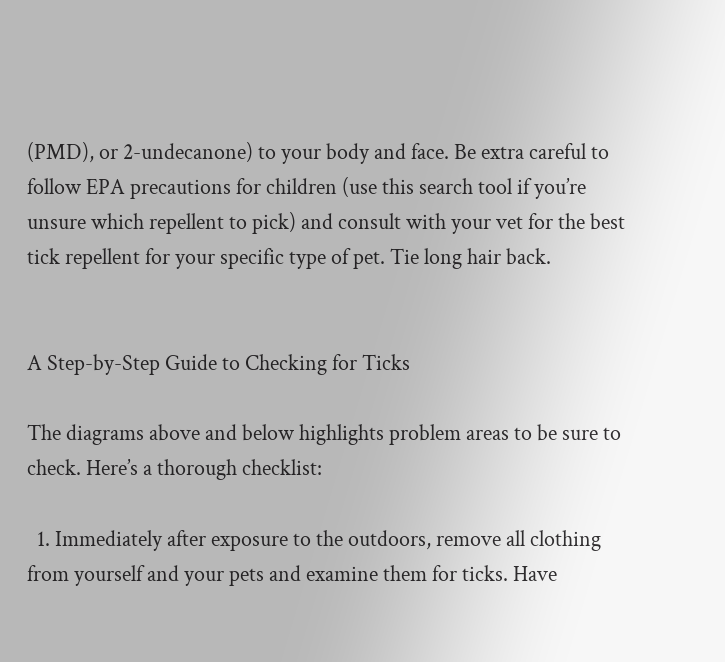(PMD), or 2-undecanone) to your body and face. Be extra careful to follow EPA precautions for children (use this search tool if you’re unsure which repellent to pick) and consult with your vet for the best tick repellent for your specific type of pet. Tie long hair back.


A Step-by-Step Guide to Checking for Ticks

The diagrams above and below highlights problem areas to be sure to check. Here’s a thorough checklist:

  1. Immediately after exposure to the outdoors, remove all clothing from yourself and your pets and examine them for ticks. Have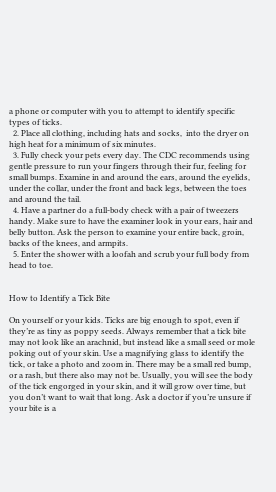a phone or computer with you to attempt to identify specific types of ticks.
  2. Place all clothing, including hats and socks,  into the dryer on high heat for a minimum of six minutes.
  3. Fully check your pets every day. The CDC recommends using gentle pressure to run your fingers through their fur, feeling for small bumps. Examine in and around the ears, around the eyelids, under the collar, under the front and back legs, between the toes and around the tail.
  4. Have a partner do a full-body check with a pair of tweezers handy. Make sure to have the examiner look in your ears, hair and belly button. Ask the person to examine your entire back, groin, backs of the knees, and armpits.
  5. Enter the shower with a loofah and scrub your full body from head to toe.


How to Identify a Tick Bite

On yourself or your kids. Ticks are big enough to spot, even if they’re as tiny as poppy seeds. Always remember that a tick bite may not look like an arachnid, but instead like a small seed or mole poking out of your skin. Use a magnifying glass to identify the tick, or take a photo and zoom in. There may be a small red bump, or a rash, but there also may not be. Usually, you will see the body of the tick engorged in your skin, and it will grow over time, but you don’t want to wait that long. Ask a doctor if you’re unsure if your bite is a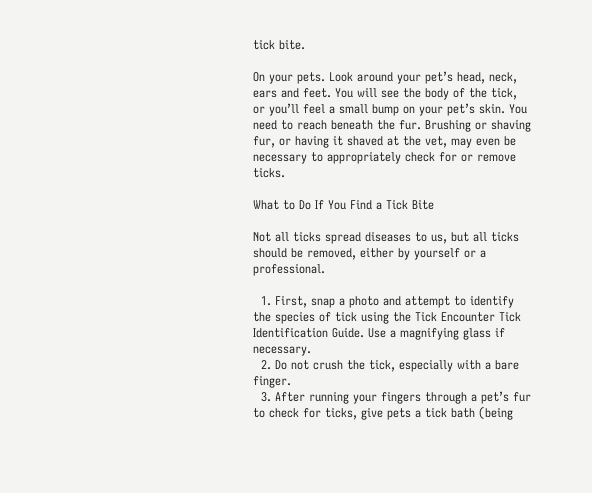tick bite.

On your pets. Look around your pet’s head, neck, ears and feet. You will see the body of the tick, or you’ll feel a small bump on your pet’s skin. You need to reach beneath the fur. Brushing or shaving fur, or having it shaved at the vet, may even be necessary to appropriately check for or remove ticks.

What to Do If You Find a Tick Bite

Not all ticks spread diseases to us, but all ticks should be removed, either by yourself or a professional.

  1. First, snap a photo and attempt to identify the species of tick using the Tick Encounter Tick Identification Guide. Use a magnifying glass if necessary.
  2. Do not crush the tick, especially with a bare finger.
  3. After running your fingers through a pet’s fur to check for ticks, give pets a tick bath (being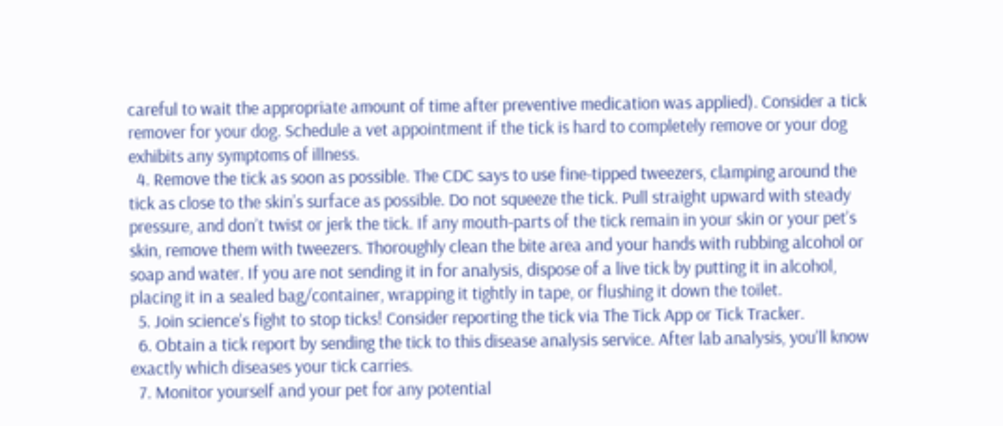careful to wait the appropriate amount of time after preventive medication was applied). Consider a tick remover for your dog. Schedule a vet appointment if the tick is hard to completely remove or your dog exhibits any symptoms of illness.
  4. Remove the tick as soon as possible. The CDC says to use fine-tipped tweezers, clamping around the tick as close to the skin’s surface as possible. Do not squeeze the tick. Pull straight upward with steady pressure, and don’t twist or jerk the tick. If any mouth-parts of the tick remain in your skin or your pet’s skin, remove them with tweezers. Thoroughly clean the bite area and your hands with rubbing alcohol or soap and water. If you are not sending it in for analysis, dispose of a live tick by putting it in alcohol, placing it in a sealed bag/container, wrapping it tightly in tape, or flushing it down the toilet.
  5. Join science’s fight to stop ticks! Consider reporting the tick via The Tick App or Tick Tracker.
  6. Obtain a tick report by sending the tick to this disease analysis service. After lab analysis, you’ll know exactly which diseases your tick carries.
  7. Monitor yourself and your pet for any potential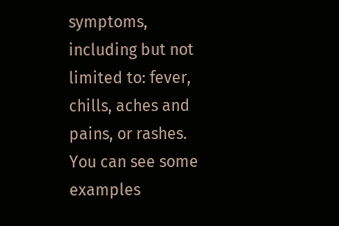symptoms, including but not limited to: fever, chills, aches and pains, or rashes. You can see some examples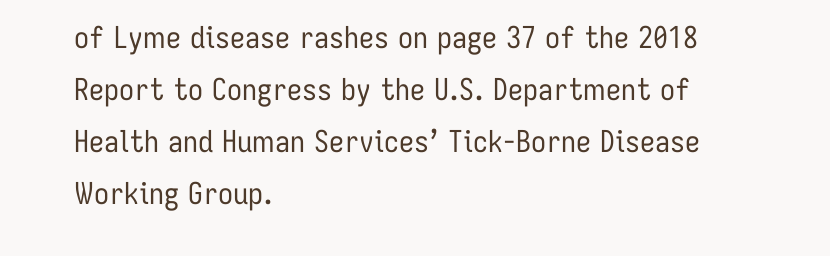of Lyme disease rashes on page 37 of the 2018 Report to Congress by the U.S. Department of Health and Human Services’ Tick-Borne Disease Working Group.